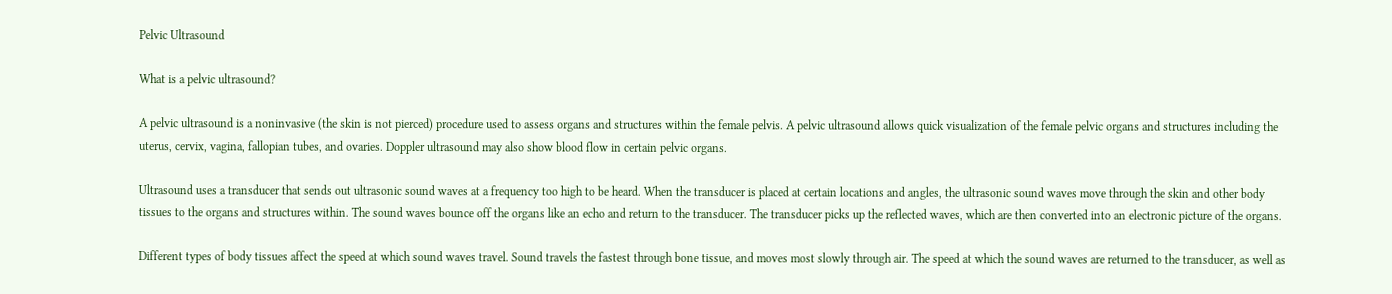Pelvic Ultrasound

What is a pelvic ultrasound?

A pelvic ultrasound is a noninvasive (the skin is not pierced) procedure used to assess organs and structures within the female pelvis. A pelvic ultrasound allows quick visualization of the female pelvic organs and structures including the uterus, cervix, vagina, fallopian tubes, and ovaries. Doppler ultrasound may also show blood flow in certain pelvic organs.

Ultrasound uses a transducer that sends out ultrasonic sound waves at a frequency too high to be heard. When the transducer is placed at certain locations and angles, the ultrasonic sound waves move through the skin and other body tissues to the organs and structures within. The sound waves bounce off the organs like an echo and return to the transducer. The transducer picks up the reflected waves, which are then converted into an electronic picture of the organs.

Different types of body tissues affect the speed at which sound waves travel. Sound travels the fastest through bone tissue, and moves most slowly through air. The speed at which the sound waves are returned to the transducer, as well as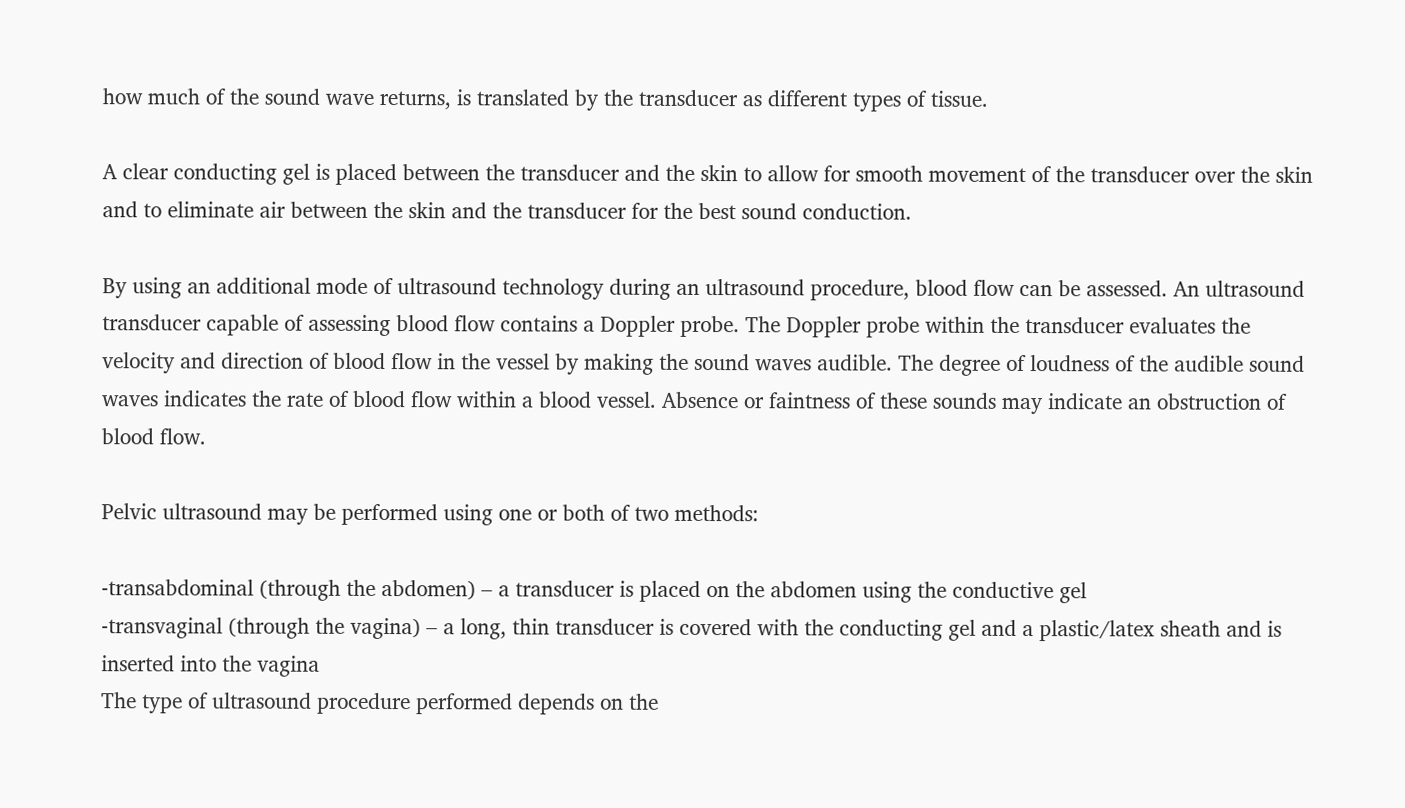how much of the sound wave returns, is translated by the transducer as different types of tissue.

A clear conducting gel is placed between the transducer and the skin to allow for smooth movement of the transducer over the skin and to eliminate air between the skin and the transducer for the best sound conduction.

By using an additional mode of ultrasound technology during an ultrasound procedure, blood flow can be assessed. An ultrasound transducer capable of assessing blood flow contains a Doppler probe. The Doppler probe within the transducer evaluates the velocity and direction of blood flow in the vessel by making the sound waves audible. The degree of loudness of the audible sound waves indicates the rate of blood flow within a blood vessel. Absence or faintness of these sounds may indicate an obstruction of blood flow.

Pelvic ultrasound may be performed using one or both of two methods:

-transabdominal (through the abdomen) – a transducer is placed on the abdomen using the conductive gel
-transvaginal (through the vagina) – a long, thin transducer is covered with the conducting gel and a plastic/latex sheath and is inserted into the vagina
The type of ultrasound procedure performed depends on the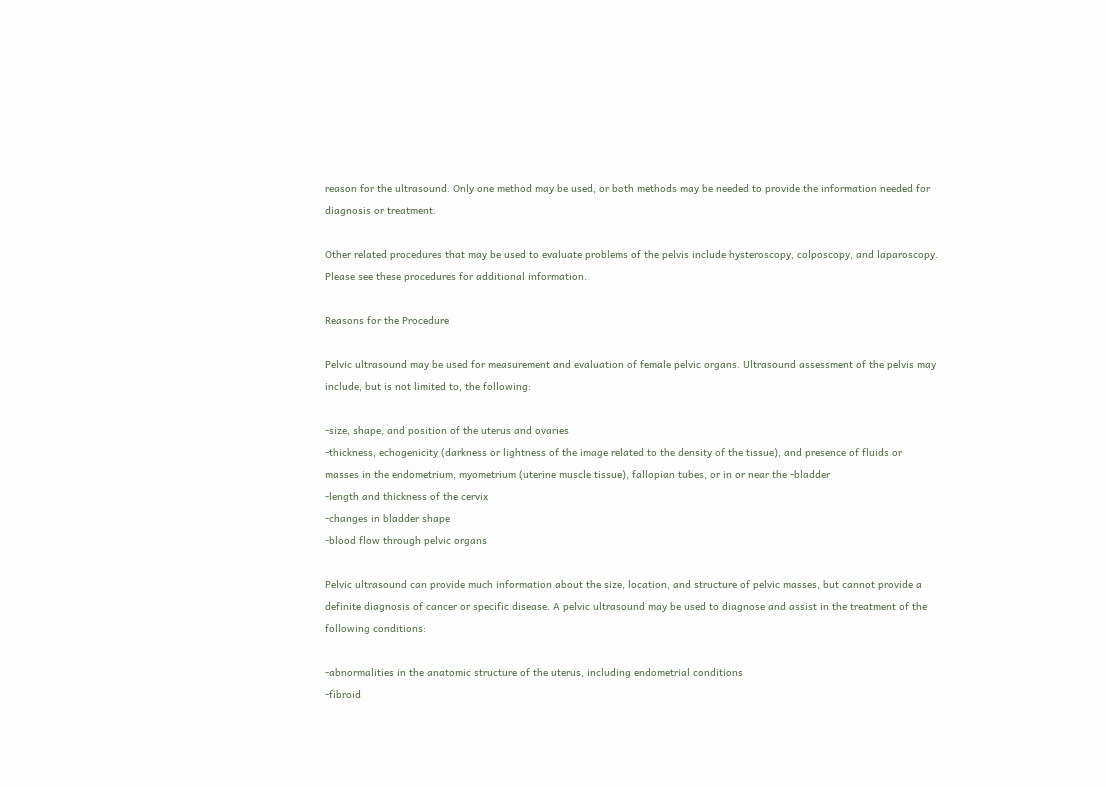reason for the ultrasound. Only one method may be used, or both methods may be needed to provide the information needed for diagnosis or treatment.

Other related procedures that may be used to evaluate problems of the pelvis include hysteroscopy, colposcopy, and laparoscopy. Please see these procedures for additional information.

Reasons for the Procedure

Pelvic ultrasound may be used for measurement and evaluation of female pelvic organs. Ultrasound assessment of the pelvis may include, but is not limited to, the following:

-size, shape, and position of the uterus and ovaries
-thickness, echogenicity (darkness or lightness of the image related to the density of the tissue), and presence of fluids or masses in the endometrium, myometrium (uterine muscle tissue), fallopian tubes, or in or near the -bladder
-length and thickness of the cervix
-changes in bladder shape
-blood flow through pelvic organs

Pelvic ultrasound can provide much information about the size, location, and structure of pelvic masses, but cannot provide a definite diagnosis of cancer or specific disease. A pelvic ultrasound may be used to diagnose and assist in the treatment of the following conditions:

-abnormalities in the anatomic structure of the uterus, including endometrial conditions
-fibroid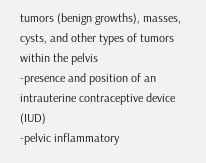tumors (benign growths), masses, cysts, and other types of tumors within the pelvis
-presence and position of an intrauterine contraceptive device (IUD)
-pelvic inflammatory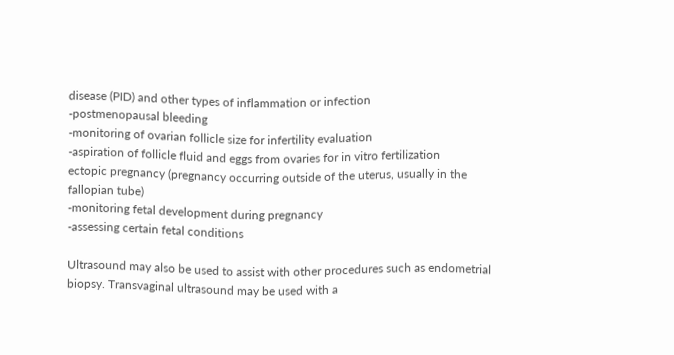disease (PID) and other types of inflammation or infection
-postmenopausal bleeding
-monitoring of ovarian follicle size for infertility evaluation
-aspiration of follicle fluid and eggs from ovaries for in vitro fertilization
ectopic pregnancy (pregnancy occurring outside of the uterus, usually in the fallopian tube)
-monitoring fetal development during pregnancy
-assessing certain fetal conditions

Ultrasound may also be used to assist with other procedures such as endometrial biopsy. Transvaginal ultrasound may be used with a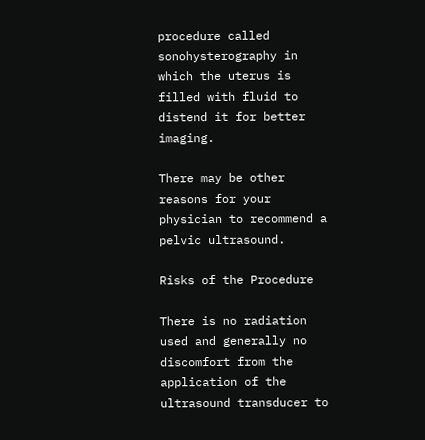procedure called sonohysterography in which the uterus is filled with fluid to distend it for better imaging.

There may be other reasons for your physician to recommend a pelvic ultrasound.

Risks of the Procedure

There is no radiation used and generally no discomfort from the application of the ultrasound transducer to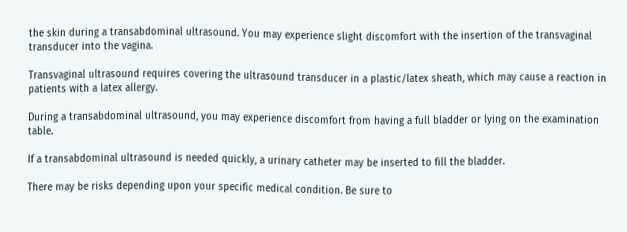the skin during a transabdominal ultrasound. You may experience slight discomfort with the insertion of the transvaginal transducer into the vagina.

Transvaginal ultrasound requires covering the ultrasound transducer in a plastic/latex sheath, which may cause a reaction in patients with a latex allergy.

During a transabdominal ultrasound, you may experience discomfort from having a full bladder or lying on the examination table.

If a transabdominal ultrasound is needed quickly, a urinary catheter may be inserted to fill the bladder.

There may be risks depending upon your specific medical condition. Be sure to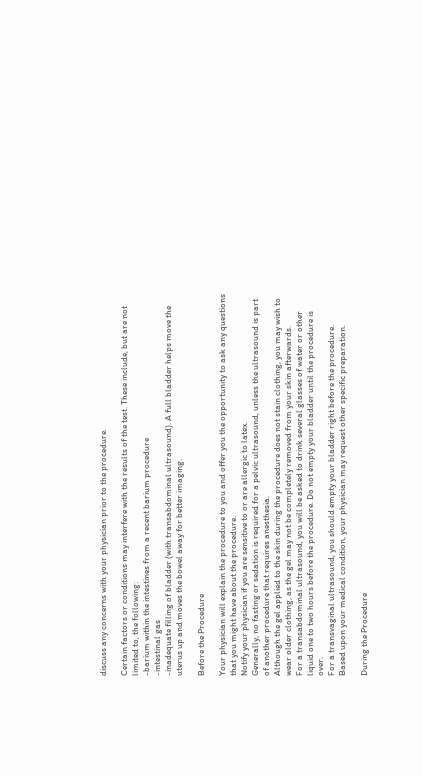discuss any concerns with your physician prior to the procedure.

Certain factors or conditions may interfere with the results of the test. These include, but are not limited to, the following:
-barium within the intestines from a recent barium procedure
-intestinal gas
-inadequate filling of bladder (with transabdominal ultrasound). A full bladder helps move the uterus up and moves the bowel away for better imaging.

Before the Procedure

Your physician will explain the procedure to you and offer you the opportunity to ask any questions that you might have about the procedure.
Notify your physician if you are sensitive to or are allergic to latex.
Generally, no fasting or sedation is required for a pelvic ultrasound, unless the ultrasound is part of another procedure that requires anesthesia.
Although the gel applied to the skin during the procedure does not stain clothing, you may wish to wear older clothing, as the gel may not be completely removed from your skin afterwards.
For a transabdominal ultrasound, you will be asked to drink several glasses of water or other liquid one to two hours before the procedure. Do not empty your bladder until the procedure is over.
For a transvaginal ultrasound, you should empty your bladder right before the procedure.
Based upon your medical condition, your physician may request other specific preparation.

During the Procedure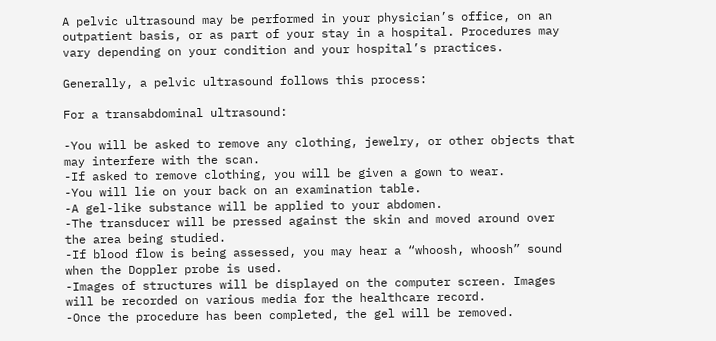A pelvic ultrasound may be performed in your physician’s office, on an outpatient basis, or as part of your stay in a hospital. Procedures may vary depending on your condition and your hospital’s practices.

Generally, a pelvic ultrasound follows this process:

For a transabdominal ultrasound:

-You will be asked to remove any clothing, jewelry, or other objects that may interfere with the scan.
-If asked to remove clothing, you will be given a gown to wear.
-You will lie on your back on an examination table.
-A gel-like substance will be applied to your abdomen.
-The transducer will be pressed against the skin and moved around over the area being studied.
-If blood flow is being assessed, you may hear a “whoosh, whoosh” sound when the Doppler probe is used.
-Images of structures will be displayed on the computer screen. Images will be recorded on various media for the healthcare record.
-Once the procedure has been completed, the gel will be removed.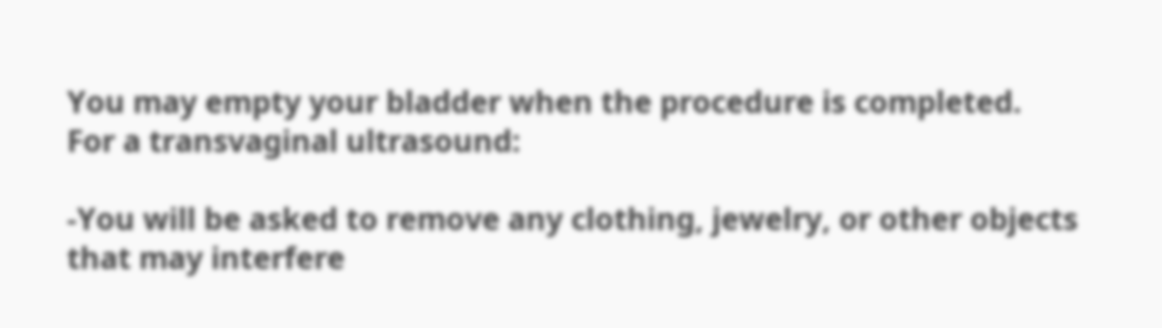You may empty your bladder when the procedure is completed.
For a transvaginal ultrasound:

-You will be asked to remove any clothing, jewelry, or other objects that may interfere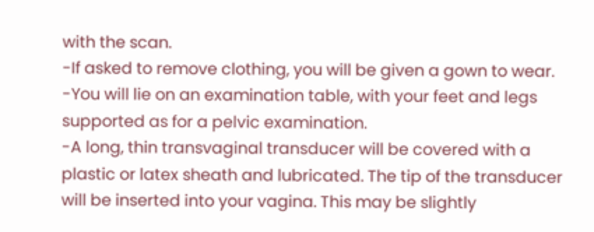with the scan.
-If asked to remove clothing, you will be given a gown to wear.
-You will lie on an examination table, with your feet and legs supported as for a pelvic examination.
-A long, thin transvaginal transducer will be covered with a plastic or latex sheath and lubricated. The tip of the transducer will be inserted into your vagina. This may be slightly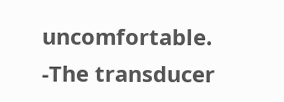uncomfortable.
-The transducer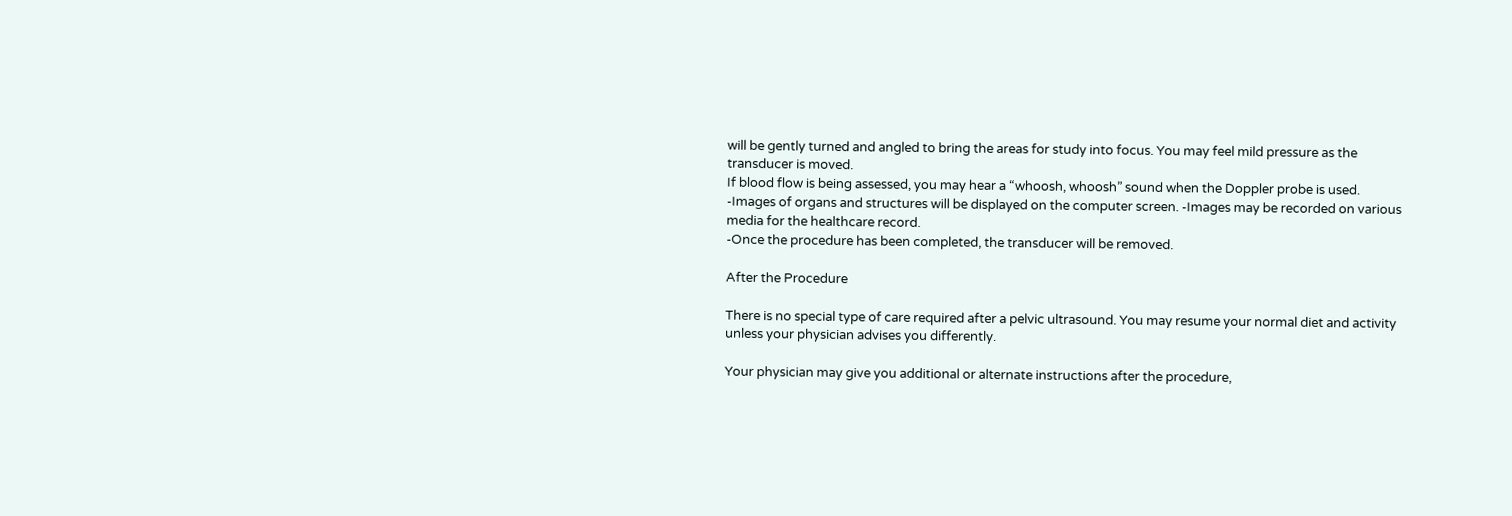will be gently turned and angled to bring the areas for study into focus. You may feel mild pressure as the transducer is moved.
If blood flow is being assessed, you may hear a “whoosh, whoosh” sound when the Doppler probe is used.
-Images of organs and structures will be displayed on the computer screen. -Images may be recorded on various media for the healthcare record.
-Once the procedure has been completed, the transducer will be removed.

After the Procedure

There is no special type of care required after a pelvic ultrasound. You may resume your normal diet and activity unless your physician advises you differently.

Your physician may give you additional or alternate instructions after the procedure,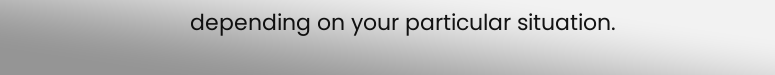depending on your particular situation.